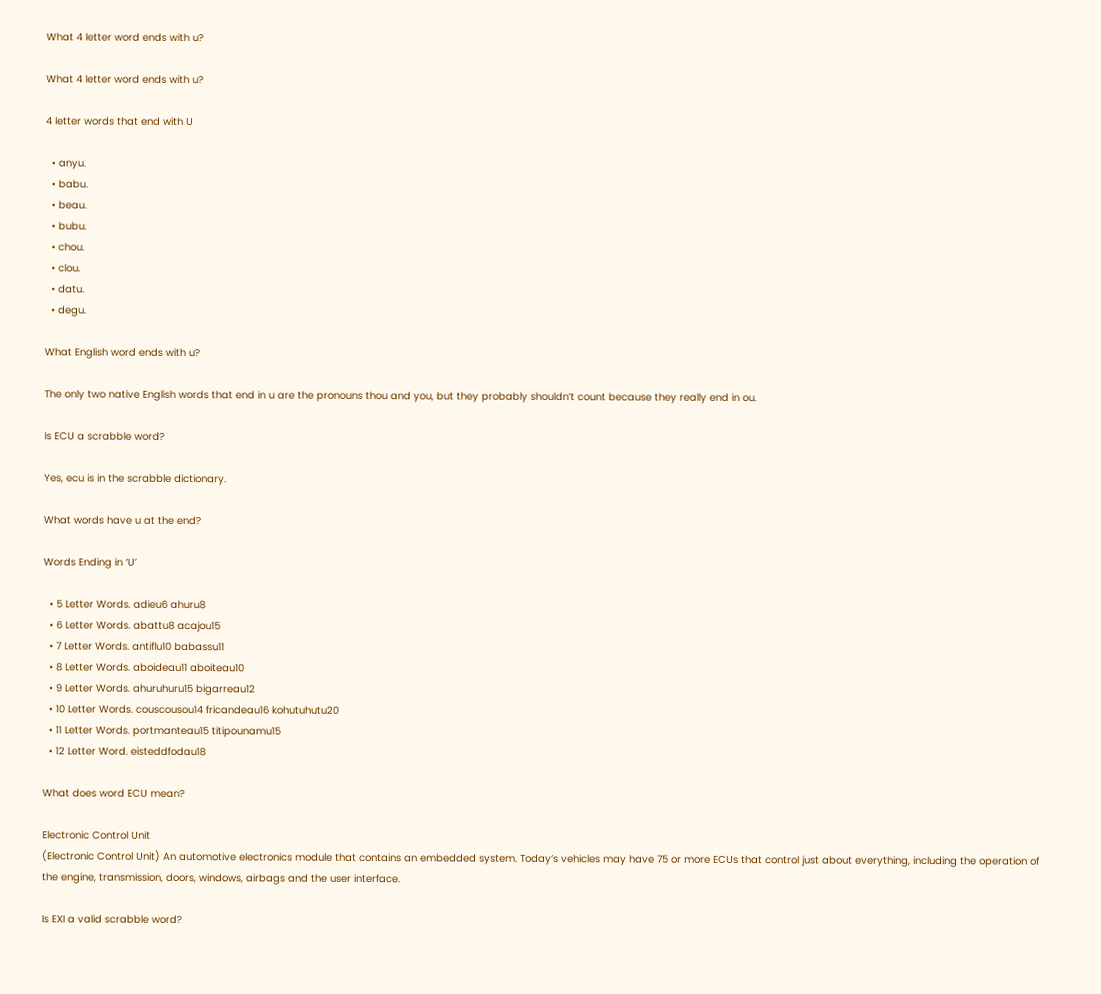What 4 letter word ends with u?

What 4 letter word ends with u?

4 letter words that end with U

  • anyu.
  • babu.
  • beau.
  • bubu.
  • chou.
  • clou.
  • datu.
  • degu.

What English word ends with u?

The only two native English words that end in u are the pronouns thou and you, but they probably shouldn’t count because they really end in ou.

Is ECU a scrabble word?

Yes, ecu is in the scrabble dictionary.

What words have u at the end?

Words Ending in ‘U’

  • 5 Letter Words. adieu6 ahuru8
  • 6 Letter Words. abattu8 acajou15
  • 7 Letter Words. antiflu10 babassu11
  • 8 Letter Words. aboideau11 aboiteau10
  • 9 Letter Words. ahuruhuru15 bigarreau12
  • 10 Letter Words. couscousou14 fricandeau16 kohutuhutu20
  • 11 Letter Words. portmanteau15 titipounamu15
  • 12 Letter Word. eisteddfodau18

What does word ECU mean?

Electronic Control Unit
(Electronic Control Unit) An automotive electronics module that contains an embedded system. Today’s vehicles may have 75 or more ECUs that control just about everything, including the operation of the engine, transmission, doors, windows, airbags and the user interface.

Is EXI a valid scrabble word?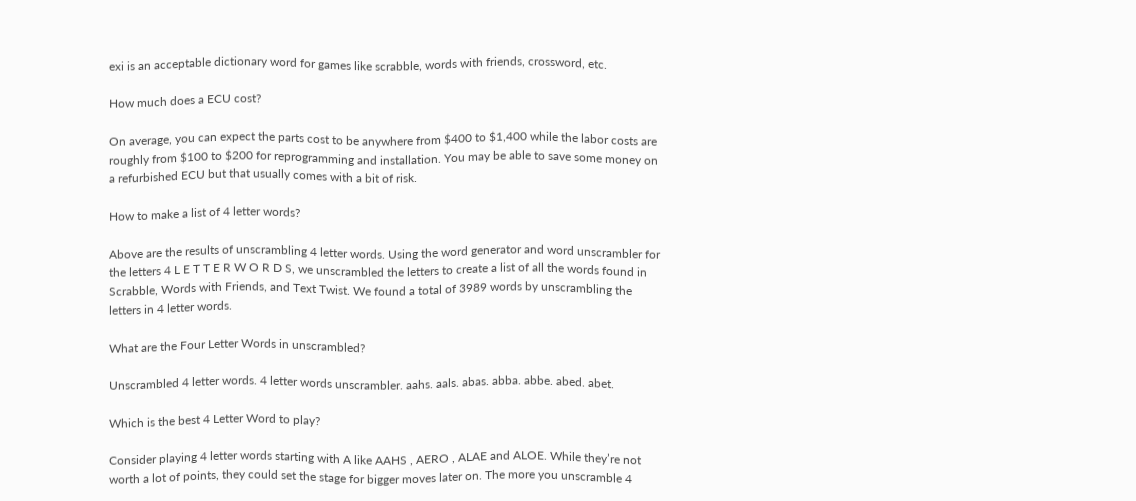exi is an acceptable dictionary word for games like scrabble, words with friends, crossword, etc.

How much does a ECU cost?

On average, you can expect the parts cost to be anywhere from $400 to $1,400 while the labor costs are roughly from $100 to $200 for reprogramming and installation. You may be able to save some money on a refurbished ECU but that usually comes with a bit of risk.

How to make a list of 4 letter words?

Above are the results of unscrambling 4 letter words. Using the word generator and word unscrambler for the letters 4 L E T T E R W O R D S, we unscrambled the letters to create a list of all the words found in Scrabble, Words with Friends, and Text Twist. We found a total of 3989 words by unscrambling the letters in 4 letter words.

What are the Four Letter Words in unscrambled?

Unscrambled 4 letter words. 4 letter words unscrambler. aahs. aals. abas. abba. abbe. abed. abet.

Which is the best 4 Letter Word to play?

Consider playing 4 letter words starting with A like AAHS , AERO , ALAE and ALOE. While they’re not worth a lot of points, they could set the stage for bigger moves later on. The more you unscramble 4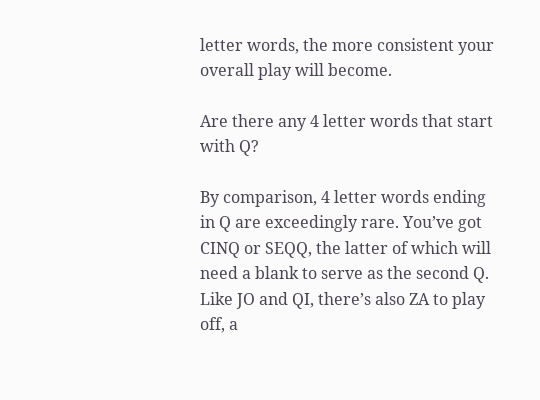letter words, the more consistent your overall play will become.

Are there any 4 letter words that start with Q?

By comparison, 4 letter words ending in Q are exceedingly rare. You’ve got CINQ or SEQQ, the latter of which will need a blank to serve as the second Q. Like JO and QI, there’s also ZA to play off, a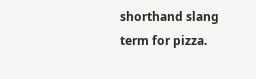shorthand slang term for pizza.